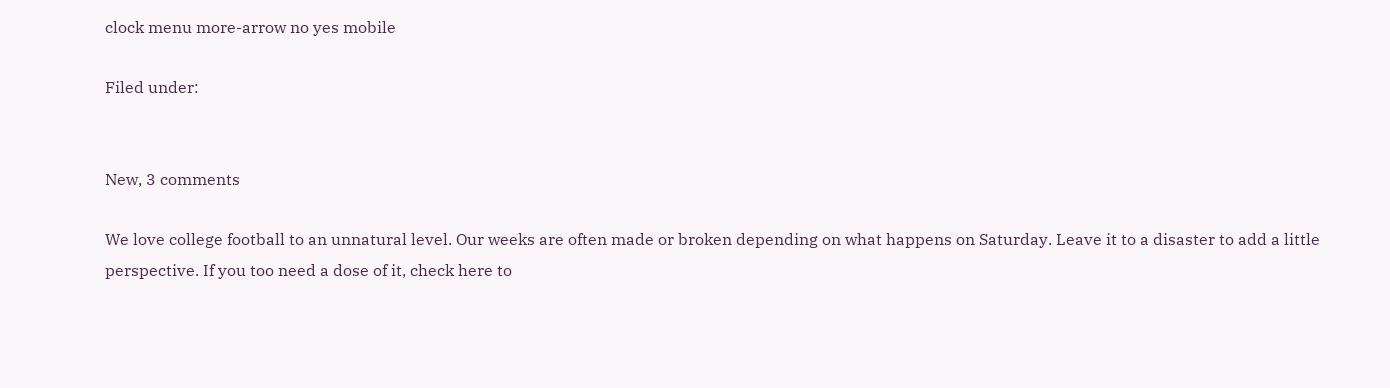clock menu more-arrow no yes mobile

Filed under:


New, 3 comments

We love college football to an unnatural level. Our weeks are often made or broken depending on what happens on Saturday. Leave it to a disaster to add a little perspective. If you too need a dose of it, check here to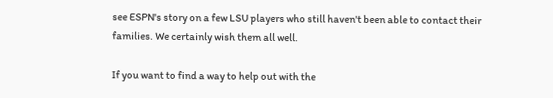see ESPN's story on a few LSU players who still haven't been able to contact their families. We certainly wish them all well.

If you want to find a way to help out with the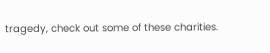tragedy, check out some of these charities.